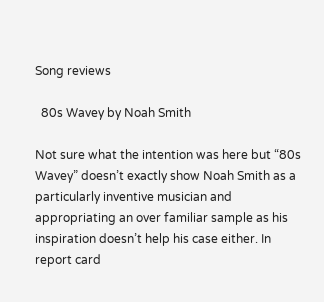Song reviews

  80s Wavey by Noah Smith

Not sure what the intention was here but “80s Wavey” doesn’t exactly show Noah Smith as a particularly inventive musician and appropriating an over familiar sample as his inspiration doesn’t help his case either. In report card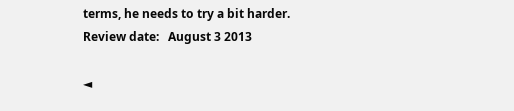terms, he needs to try a bit harder.
Review date:   August 3 2013

◄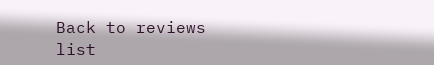Back to reviews list